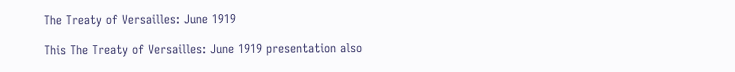The Treaty of Versailles: June 1919

This The Treaty of Versailles: June 1919 presentation also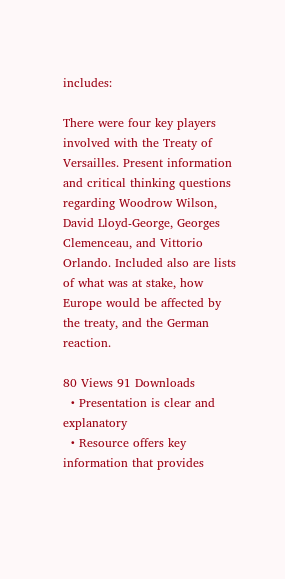includes:

There were four key players involved with the Treaty of Versailles. Present information and critical thinking questions regarding Woodrow Wilson, David Lloyd-George, Georges Clemenceau, and Vittorio Orlando. Included also are lists of what was at stake, how Europe would be affected by the treaty, and the German reaction.

80 Views 91 Downloads
  • Presentation is clear and explanatory
  • Resource offers key information that provides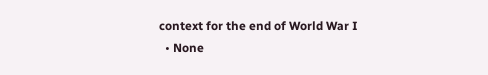context for the end of World War I
  • None